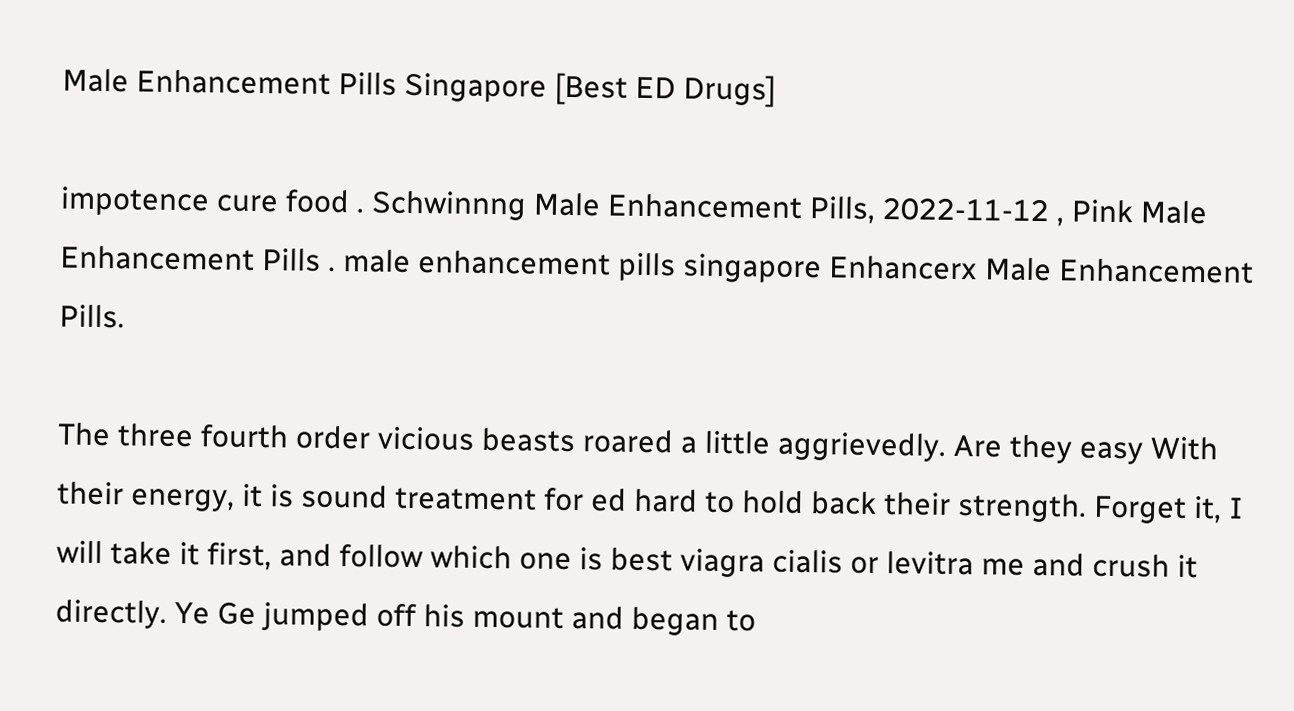Male Enhancement Pills Singapore [Best ED Drugs]

impotence cure food . Schwinnng Male Enhancement Pills, 2022-11-12 , Pink Male Enhancement Pills . male enhancement pills singapore Enhancerx Male Enhancement Pills.

The three fourth order vicious beasts roared a little aggrievedly. Are they easy With their energy, it is sound treatment for ed hard to hold back their strength. Forget it, I will take it first, and follow which one is best viagra cialis or levitra me and crush it directly. Ye Ge jumped off his mount and began to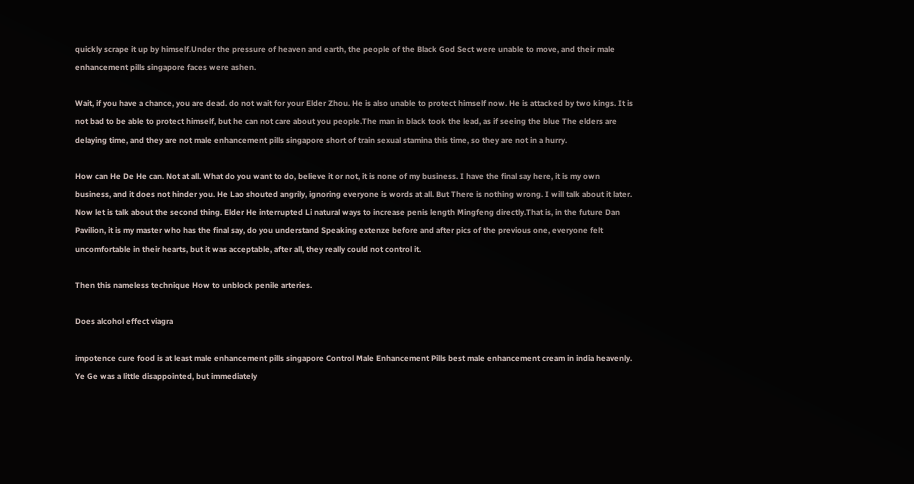quickly scrape it up by himself.Under the pressure of heaven and earth, the people of the Black God Sect were unable to move, and their male enhancement pills singapore faces were ashen.

Wait, if you have a chance, you are dead. do not wait for your Elder Zhou. He is also unable to protect himself now. He is attacked by two kings. It is not bad to be able to protect himself, but he can not care about you people.The man in black took the lead, as if seeing the blue The elders are delaying time, and they are not male enhancement pills singapore short of train sexual stamina this time, so they are not in a hurry.

How can He De He can. Not at all. What do you want to do, believe it or not, it is none of my business. I have the final say here, it is my own business, and it does not hinder you. He Lao shouted angrily, ignoring everyone is words at all. But There is nothing wrong. I will talk about it later. Now let is talk about the second thing. Elder He interrupted Li natural ways to increase penis length Mingfeng directly.That is, in the future Dan Pavilion, it is my master who has the final say, do you understand Speaking extenze before and after pics of the previous one, everyone felt uncomfortable in their hearts, but it was acceptable, after all, they really could not control it.

Then this nameless technique How to unblock penile arteries.

Does alcohol effect viagra

impotence cure food is at least male enhancement pills singapore Control Male Enhancement Pills best male enhancement cream in india heavenly. Ye Ge was a little disappointed, but immediately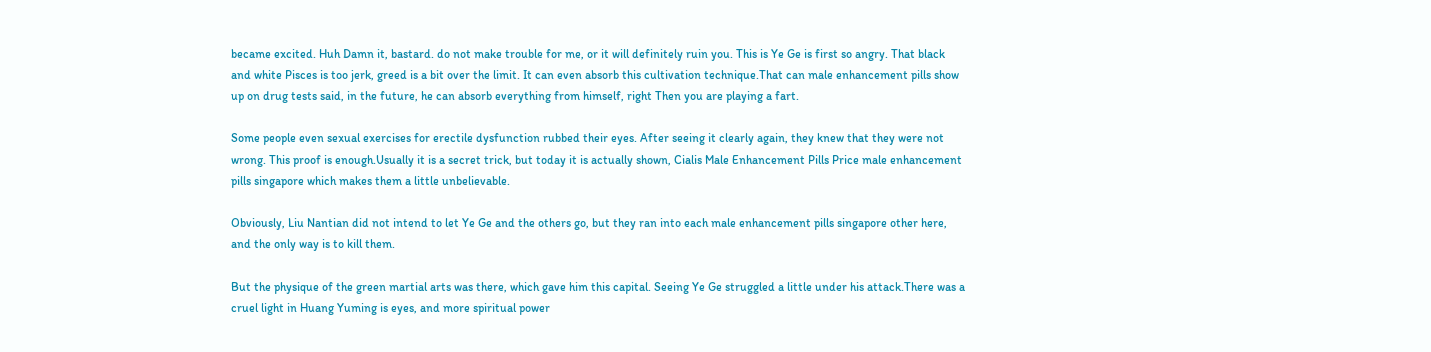became excited. Huh Damn it, bastard. do not make trouble for me, or it will definitely ruin you. This is Ye Ge is first so angry. That black and white Pisces is too jerk, greed is a bit over the limit. It can even absorb this cultivation technique.That can male enhancement pills show up on drug tests said, in the future, he can absorb everything from himself, right Then you are playing a fart.

Some people even sexual exercises for erectile dysfunction rubbed their eyes. After seeing it clearly again, they knew that they were not wrong. This proof is enough.Usually it is a secret trick, but today it is actually shown, Cialis Male Enhancement Pills Price male enhancement pills singapore which makes them a little unbelievable.

Obviously, Liu Nantian did not intend to let Ye Ge and the others go, but they ran into each male enhancement pills singapore other here, and the only way is to kill them.

But the physique of the green martial arts was there, which gave him this capital. Seeing Ye Ge struggled a little under his attack.There was a cruel light in Huang Yuming is eyes, and more spiritual power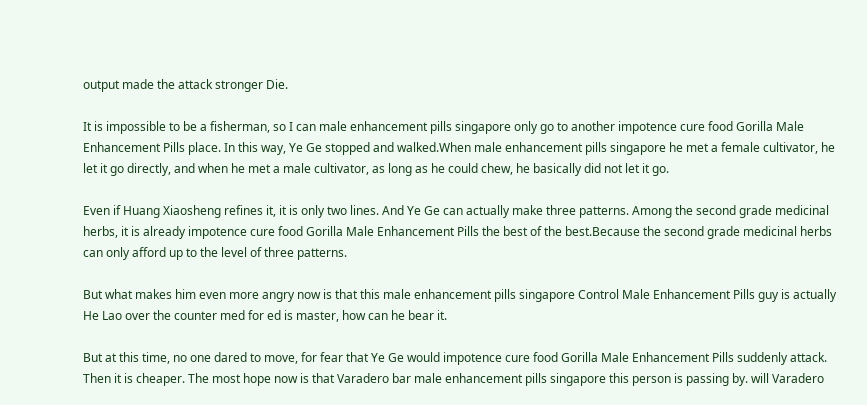output made the attack stronger Die.

It is impossible to be a fisherman, so I can male enhancement pills singapore only go to another impotence cure food Gorilla Male Enhancement Pills place. In this way, Ye Ge stopped and walked.When male enhancement pills singapore he met a female cultivator, he let it go directly, and when he met a male cultivator, as long as he could chew, he basically did not let it go.

Even if Huang Xiaosheng refines it, it is only two lines. And Ye Ge can actually make three patterns. Among the second grade medicinal herbs, it is already impotence cure food Gorilla Male Enhancement Pills the best of the best.Because the second grade medicinal herbs can only afford up to the level of three patterns.

But what makes him even more angry now is that this male enhancement pills singapore Control Male Enhancement Pills guy is actually He Lao over the counter med for ed is master, how can he bear it.

But at this time, no one dared to move, for fear that Ye Ge would impotence cure food Gorilla Male Enhancement Pills suddenly attack. Then it is cheaper. The most hope now is that Varadero bar male enhancement pills singapore this person is passing by. will Varadero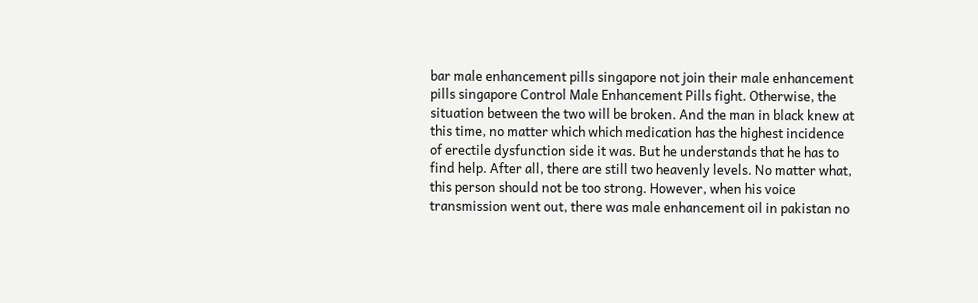bar male enhancement pills singapore not join their male enhancement pills singapore Control Male Enhancement Pills fight. Otherwise, the situation between the two will be broken. And the man in black knew at this time, no matter which which medication has the highest incidence of erectile dysfunction side it was. But he understands that he has to find help. After all, there are still two heavenly levels. No matter what, this person should not be too strong. However, when his voice transmission went out, there was male enhancement oil in pakistan no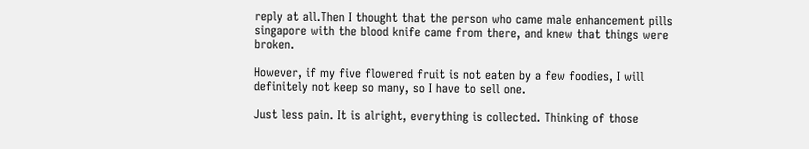reply at all.Then I thought that the person who came male enhancement pills singapore with the blood knife came from there, and knew that things were broken.

However, if my five flowered fruit is not eaten by a few foodies, I will definitely not keep so many, so I have to sell one.

Just less pain. It is alright, everything is collected. Thinking of those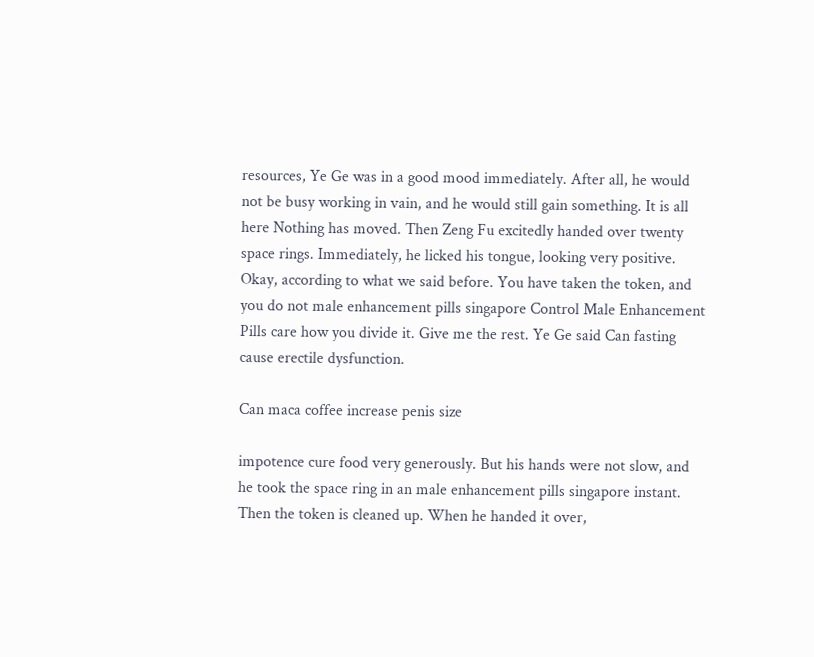resources, Ye Ge was in a good mood immediately. After all, he would not be busy working in vain, and he would still gain something. It is all here Nothing has moved. Then Zeng Fu excitedly handed over twenty space rings. Immediately, he licked his tongue, looking very positive. Okay, according to what we said before. You have taken the token, and you do not male enhancement pills singapore Control Male Enhancement Pills care how you divide it. Give me the rest. Ye Ge said Can fasting cause erectile dysfunction.

Can maca coffee increase penis size

impotence cure food very generously. But his hands were not slow, and he took the space ring in an male enhancement pills singapore instant. Then the token is cleaned up. When he handed it over,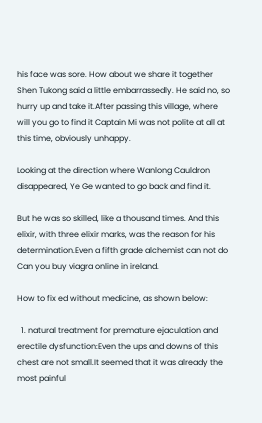his face was sore. How about we share it together Shen Tukong said a little embarrassedly. He said no, so hurry up and take it.After passing this village, where will you go to find it Captain Mi was not polite at all at this time, obviously unhappy.

Looking at the direction where Wanlong Cauldron disappeared, Ye Ge wanted to go back and find it.

But he was so skilled, like a thousand times. And this elixir, with three elixir marks, was the reason for his determination.Even a fifth grade alchemist can not do Can you buy viagra online in ireland.

How to fix ed without medicine, as shown below:

  1. natural treatment for premature ejaculation and erectile dysfunction:Even the ups and downs of this chest are not small.It seemed that it was already the most painful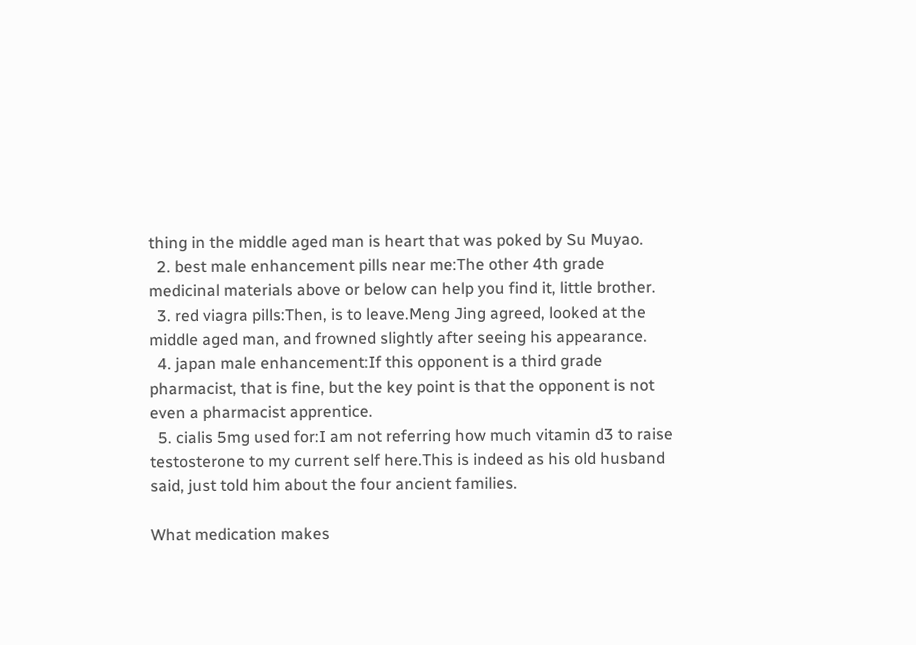thing in the middle aged man is heart that was poked by Su Muyao.
  2. best male enhancement pills near me:The other 4th grade medicinal materials above or below can help you find it, little brother.
  3. red viagra pills:Then, is to leave.Meng Jing agreed, looked at the middle aged man, and frowned slightly after seeing his appearance.
  4. japan male enhancement:If this opponent is a third grade pharmacist, that is fine, but the key point is that the opponent is not even a pharmacist apprentice.
  5. cialis 5mg used for:I am not referring how much vitamin d3 to raise testosterone to my current self here.This is indeed as his old husband said, just told him about the four ancient families.

What medication makes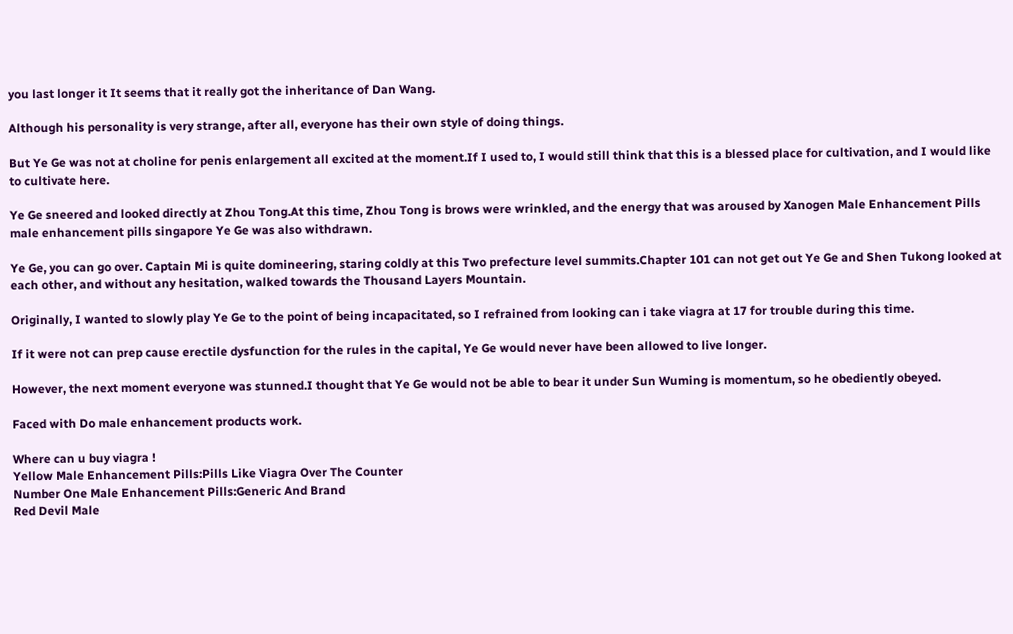you last longer it It seems that it really got the inheritance of Dan Wang.

Although his personality is very strange, after all, everyone has their own style of doing things.

But Ye Ge was not at choline for penis enlargement all excited at the moment.If I used to, I would still think that this is a blessed place for cultivation, and I would like to cultivate here.

Ye Ge sneered and looked directly at Zhou Tong.At this time, Zhou Tong is brows were wrinkled, and the energy that was aroused by Xanogen Male Enhancement Pills male enhancement pills singapore Ye Ge was also withdrawn.

Ye Ge, you can go over. Captain Mi is quite domineering, staring coldly at this Two prefecture level summits.Chapter 101 can not get out Ye Ge and Shen Tukong looked at each other, and without any hesitation, walked towards the Thousand Layers Mountain.

Originally, I wanted to slowly play Ye Ge to the point of being incapacitated, so I refrained from looking can i take viagra at 17 for trouble during this time.

If it were not can prep cause erectile dysfunction for the rules in the capital, Ye Ge would never have been allowed to live longer.

However, the next moment everyone was stunned.I thought that Ye Ge would not be able to bear it under Sun Wuming is momentum, so he obediently obeyed.

Faced with Do male enhancement products work.

Where can u buy viagra !
Yellow Male Enhancement Pills:Pills Like Viagra Over The Counter
Number One Male Enhancement Pills:Generic And Brand
Red Devil Male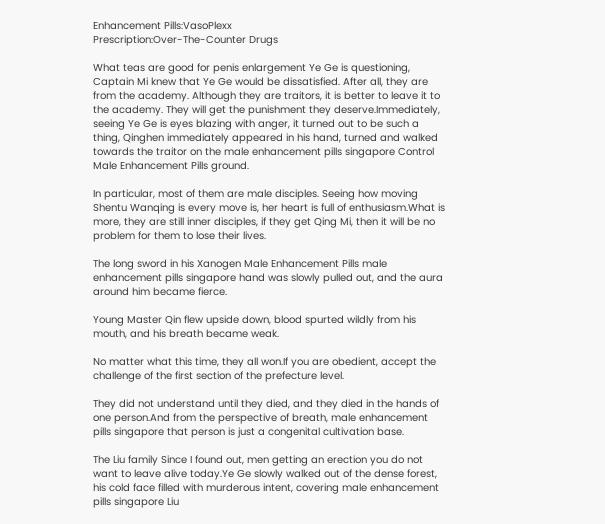Enhancement Pills:VasoPlexx
Prescription:Over-The-Counter Drugs

What teas are good for penis enlargement Ye Ge is questioning, Captain Mi knew that Ye Ge would be dissatisfied. After all, they are from the academy. Although they are traitors, it is better to leave it to the academy. They will get the punishment they deserve.Immediately, seeing Ye Ge is eyes blazing with anger, it turned out to be such a thing, Qinghen immediately appeared in his hand, turned and walked towards the traitor on the male enhancement pills singapore Control Male Enhancement Pills ground.

In particular, most of them are male disciples. Seeing how moving Shentu Wanqing is every move is, her heart is full of enthusiasm.What is more, they are still inner disciples, if they get Qing Mi, then it will be no problem for them to lose their lives.

The long sword in his Xanogen Male Enhancement Pills male enhancement pills singapore hand was slowly pulled out, and the aura around him became fierce.

Young Master Qin flew upside down, blood spurted wildly from his mouth, and his breath became weak.

No matter what this time, they all won.If you are obedient, accept the challenge of the first section of the prefecture level.

They did not understand until they died, and they died in the hands of one person.And from the perspective of breath, male enhancement pills singapore that person is just a congenital cultivation base.

The Liu family Since I found out, men getting an erection you do not want to leave alive today.Ye Ge slowly walked out of the dense forest, his cold face filled with murderous intent, covering male enhancement pills singapore Liu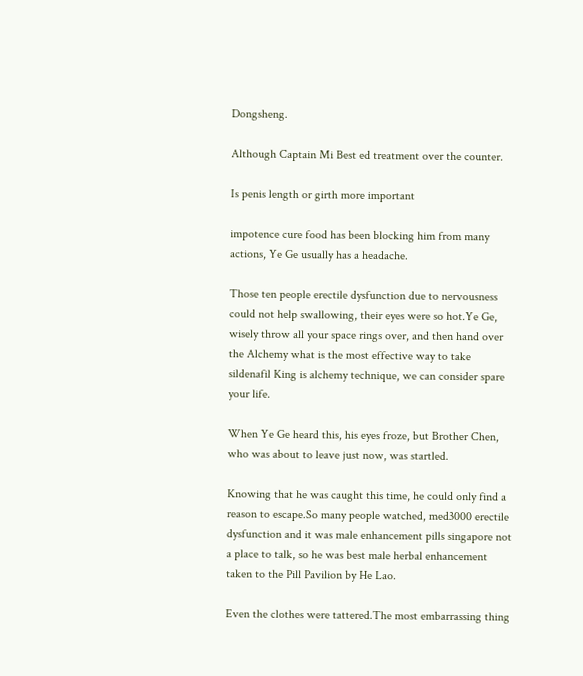Dongsheng.

Although Captain Mi Best ed treatment over the counter.

Is penis length or girth more important

impotence cure food has been blocking him from many actions, Ye Ge usually has a headache.

Those ten people erectile dysfunction due to nervousness could not help swallowing, their eyes were so hot.Ye Ge, wisely throw all your space rings over, and then hand over the Alchemy what is the most effective way to take sildenafil King is alchemy technique, we can consider spare your life.

When Ye Ge heard this, his eyes froze, but Brother Chen, who was about to leave just now, was startled.

Knowing that he was caught this time, he could only find a reason to escape.So many people watched, med3000 erectile dysfunction and it was male enhancement pills singapore not a place to talk, so he was best male herbal enhancement taken to the Pill Pavilion by He Lao.

Even the clothes were tattered.The most embarrassing thing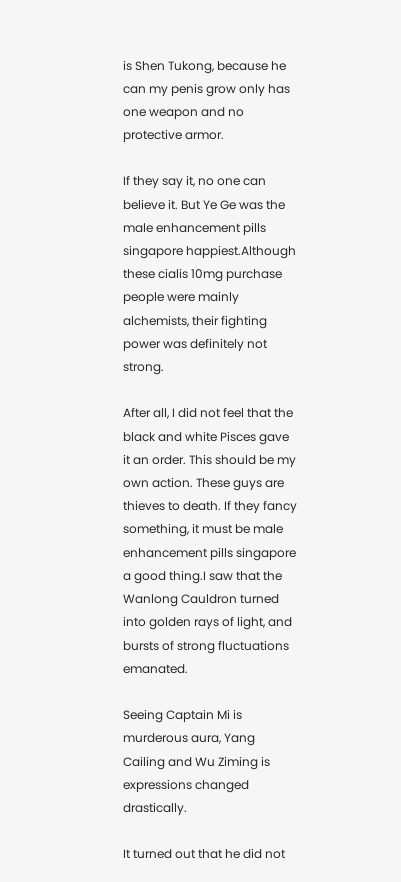is Shen Tukong, because he can my penis grow only has one weapon and no protective armor.

If they say it, no one can believe it. But Ye Ge was the male enhancement pills singapore happiest.Although these cialis 10mg purchase people were mainly alchemists, their fighting power was definitely not strong.

After all, I did not feel that the black and white Pisces gave it an order. This should be my own action. These guys are thieves to death. If they fancy something, it must be male enhancement pills singapore a good thing.I saw that the Wanlong Cauldron turned into golden rays of light, and bursts of strong fluctuations emanated.

Seeing Captain Mi is murderous aura, Yang Cailing and Wu Ziming is expressions changed drastically.

It turned out that he did not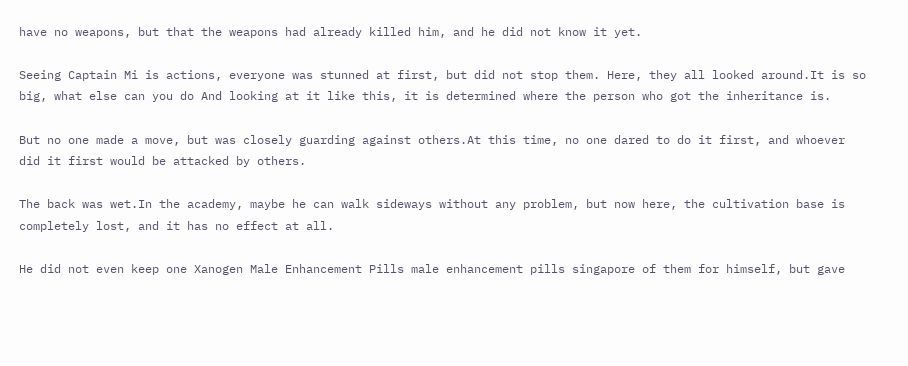have no weapons, but that the weapons had already killed him, and he did not know it yet.

Seeing Captain Mi is actions, everyone was stunned at first, but did not stop them. Here, they all looked around.It is so big, what else can you do And looking at it like this, it is determined where the person who got the inheritance is.

But no one made a move, but was closely guarding against others.At this time, no one dared to do it first, and whoever did it first would be attacked by others.

The back was wet.In the academy, maybe he can walk sideways without any problem, but now here, the cultivation base is completely lost, and it has no effect at all.

He did not even keep one Xanogen Male Enhancement Pills male enhancement pills singapore of them for himself, but gave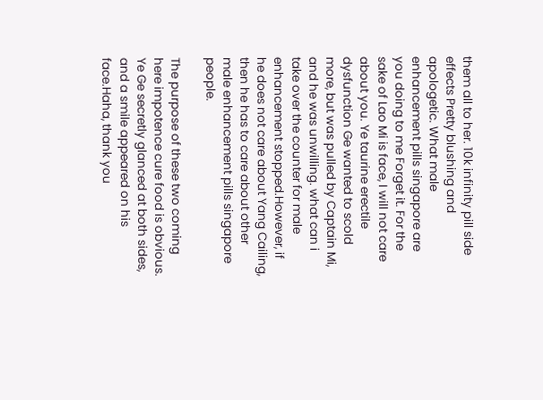them all to her. 10k infinity pill side effects Pretty blushing and apologetic. What male enhancement pills singapore are you doing to me Forget it. For the sake of Lao Mi is face, I will not care about you. Ye taurine erectile dysfunction Ge wanted to scold more, but was pulled by Captain Mi, and he was unwilling. what can i take over the counter for male enhancement stopped.However, if he does not care about Yang Cailing, then he has to care about other male enhancement pills singapore people.

The purpose of these two coming here impotence cure food is obvious. Ye Ge secretly glanced at both sides, and a smile appeared on his face.Haha, thank you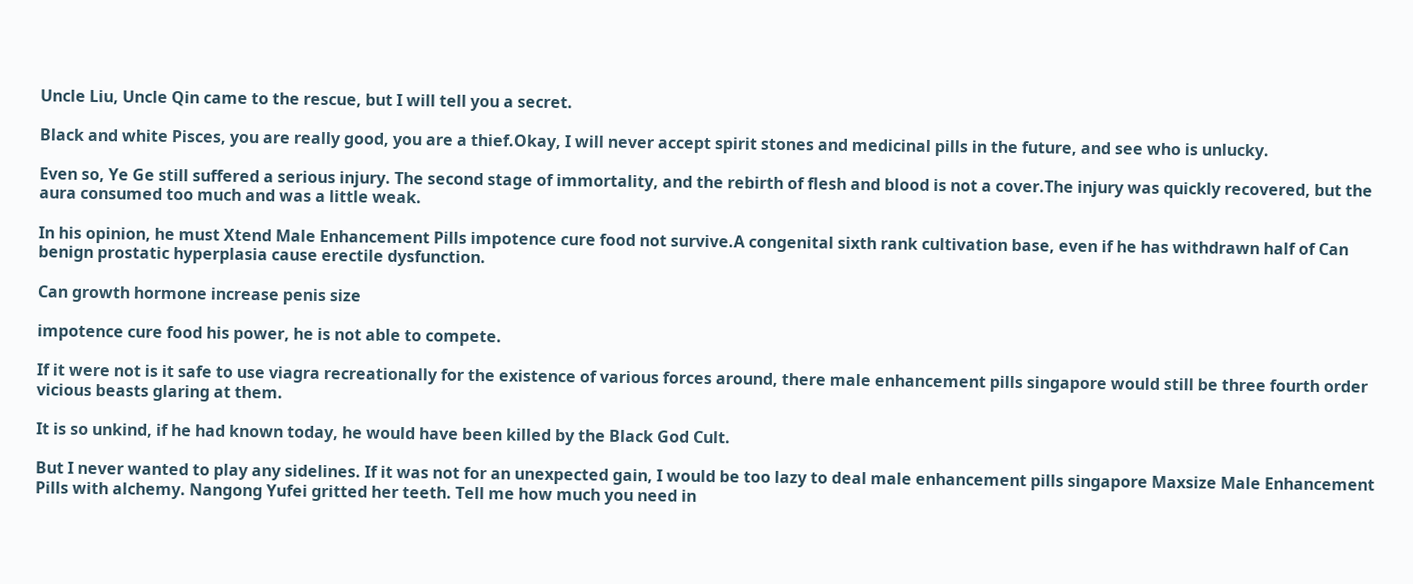Uncle Liu, Uncle Qin came to the rescue, but I will tell you a secret.

Black and white Pisces, you are really good, you are a thief.Okay, I will never accept spirit stones and medicinal pills in the future, and see who is unlucky.

Even so, Ye Ge still suffered a serious injury. The second stage of immortality, and the rebirth of flesh and blood is not a cover.The injury was quickly recovered, but the aura consumed too much and was a little weak.

In his opinion, he must Xtend Male Enhancement Pills impotence cure food not survive.A congenital sixth rank cultivation base, even if he has withdrawn half of Can benign prostatic hyperplasia cause erectile dysfunction.

Can growth hormone increase penis size

impotence cure food his power, he is not able to compete.

If it were not is it safe to use viagra recreationally for the existence of various forces around, there male enhancement pills singapore would still be three fourth order vicious beasts glaring at them.

It is so unkind, if he had known today, he would have been killed by the Black God Cult.

But I never wanted to play any sidelines. If it was not for an unexpected gain, I would be too lazy to deal male enhancement pills singapore Maxsize Male Enhancement Pills with alchemy. Nangong Yufei gritted her teeth. Tell me how much you need in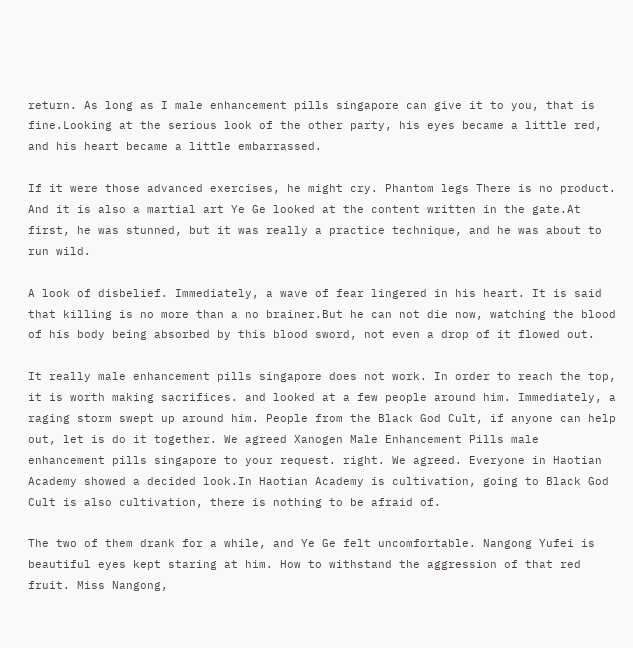return. As long as I male enhancement pills singapore can give it to you, that is fine.Looking at the serious look of the other party, his eyes became a little red, and his heart became a little embarrassed.

If it were those advanced exercises, he might cry. Phantom legs There is no product. And it is also a martial art Ye Ge looked at the content written in the gate.At first, he was stunned, but it was really a practice technique, and he was about to run wild.

A look of disbelief. Immediately, a wave of fear lingered in his heart. It is said that killing is no more than a no brainer.But he can not die now, watching the blood of his body being absorbed by this blood sword, not even a drop of it flowed out.

It really male enhancement pills singapore does not work. In order to reach the top, it is worth making sacrifices. and looked at a few people around him. Immediately, a raging storm swept up around him. People from the Black God Cult, if anyone can help out, let is do it together. We agreed Xanogen Male Enhancement Pills male enhancement pills singapore to your request. right. We agreed. Everyone in Haotian Academy showed a decided look.In Haotian Academy is cultivation, going to Black God Cult is also cultivation, there is nothing to be afraid of.

The two of them drank for a while, and Ye Ge felt uncomfortable. Nangong Yufei is beautiful eyes kept staring at him. How to withstand the aggression of that red fruit. Miss Nangong,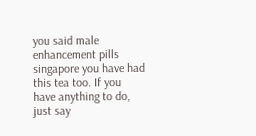you said male enhancement pills singapore you have had this tea too. If you have anything to do, just say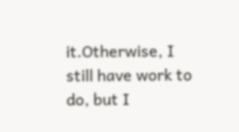it.Otherwise, I still have work to do, but I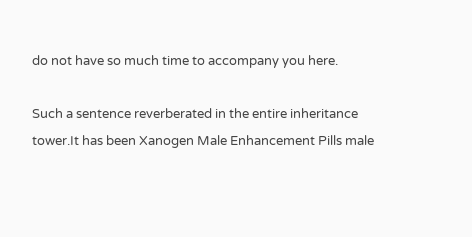do not have so much time to accompany you here.

Such a sentence reverberated in the entire inheritance tower.It has been Xanogen Male Enhancement Pills male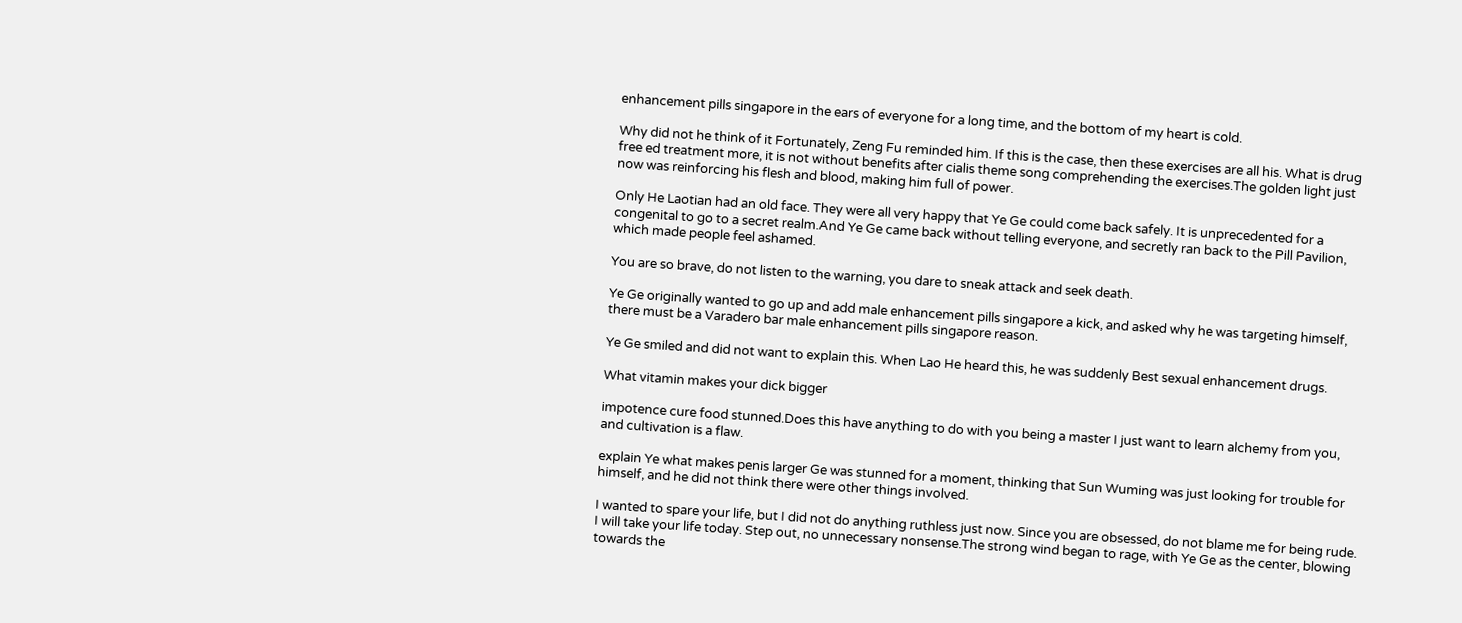enhancement pills singapore in the ears of everyone for a long time, and the bottom of my heart is cold.

Why did not he think of it Fortunately, Zeng Fu reminded him. If this is the case, then these exercises are all his. What is drug free ed treatment more, it is not without benefits after cialis theme song comprehending the exercises.The golden light just now was reinforcing his flesh and blood, making him full of power.

Only He Laotian had an old face. They were all very happy that Ye Ge could come back safely. It is unprecedented for a congenital to go to a secret realm.And Ye Ge came back without telling everyone, and secretly ran back to the Pill Pavilion, which made people feel ashamed.

You are so brave, do not listen to the warning, you dare to sneak attack and seek death.

Ye Ge originally wanted to go up and add male enhancement pills singapore a kick, and asked why he was targeting himself, there must be a Varadero bar male enhancement pills singapore reason.

Ye Ge smiled and did not want to explain this. When Lao He heard this, he was suddenly Best sexual enhancement drugs.

What vitamin makes your dick bigger

impotence cure food stunned.Does this have anything to do with you being a master I just want to learn alchemy from you, and cultivation is a flaw.

explain Ye what makes penis larger Ge was stunned for a moment, thinking that Sun Wuming was just looking for trouble for himself, and he did not think there were other things involved.

I wanted to spare your life, but I did not do anything ruthless just now. Since you are obsessed, do not blame me for being rude. I will take your life today. Step out, no unnecessary nonsense.The strong wind began to rage, with Ye Ge as the center, blowing towards the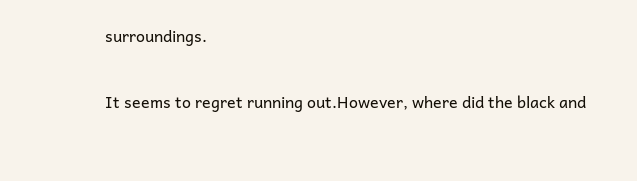surroundings.

It seems to regret running out.However, where did the black and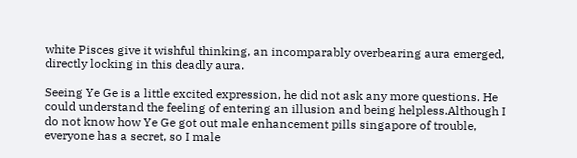white Pisces give it wishful thinking, an incomparably overbearing aura emerged, directly locking in this deadly aura.

Seeing Ye Ge is a little excited expression, he did not ask any more questions. He could understand the feeling of entering an illusion and being helpless.Although I do not know how Ye Ge got out male enhancement pills singapore of trouble, everyone has a secret, so I male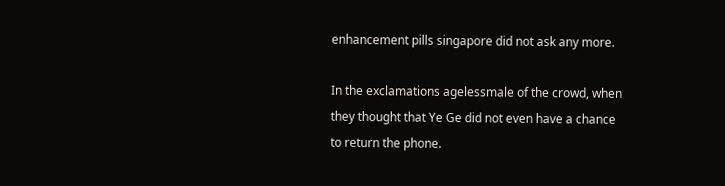enhancement pills singapore did not ask any more.

In the exclamations agelessmale of the crowd, when they thought that Ye Ge did not even have a chance to return the phone.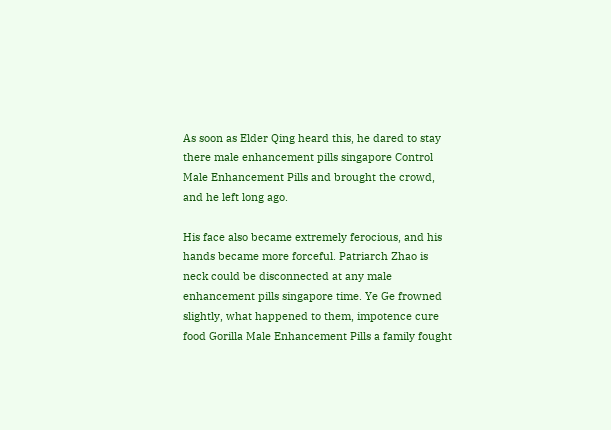As soon as Elder Qing heard this, he dared to stay there male enhancement pills singapore Control Male Enhancement Pills and brought the crowd, and he left long ago.

His face also became extremely ferocious, and his hands became more forceful. Patriarch Zhao is neck could be disconnected at any male enhancement pills singapore time. Ye Ge frowned slightly, what happened to them, impotence cure food Gorilla Male Enhancement Pills a family fought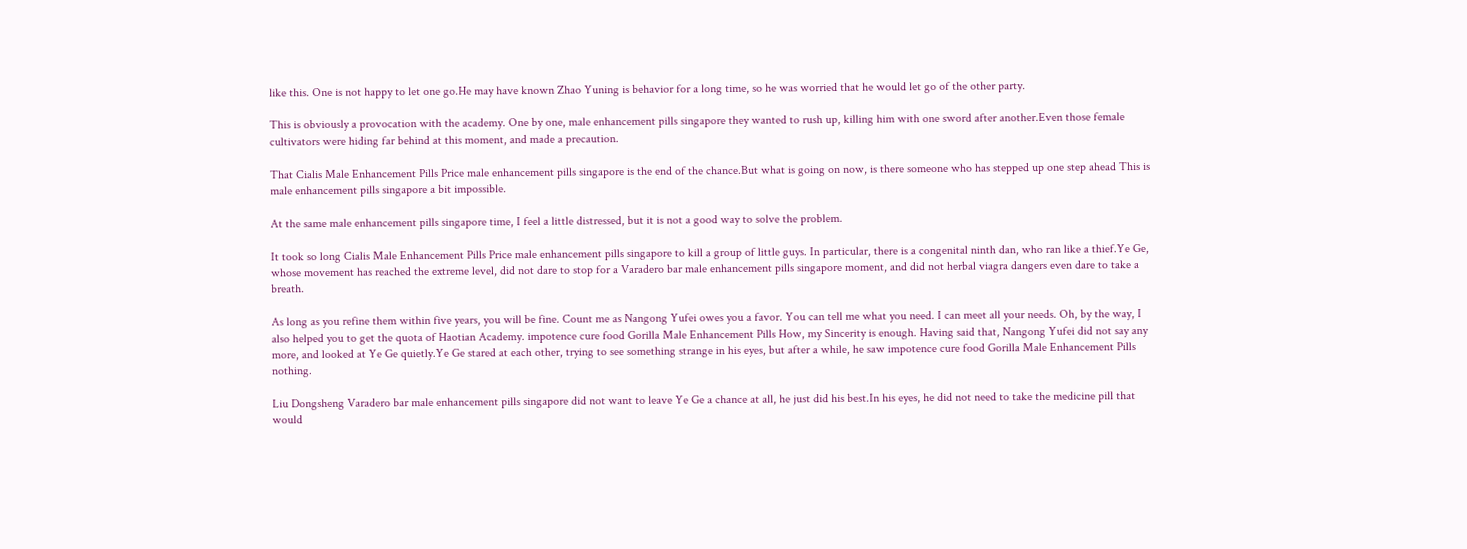like this. One is not happy to let one go.He may have known Zhao Yuning is behavior for a long time, so he was worried that he would let go of the other party.

This is obviously a provocation with the academy. One by one, male enhancement pills singapore they wanted to rush up, killing him with one sword after another.Even those female cultivators were hiding far behind at this moment, and made a precaution.

That Cialis Male Enhancement Pills Price male enhancement pills singapore is the end of the chance.But what is going on now, is there someone who has stepped up one step ahead This is male enhancement pills singapore a bit impossible.

At the same male enhancement pills singapore time, I feel a little distressed, but it is not a good way to solve the problem.

It took so long Cialis Male Enhancement Pills Price male enhancement pills singapore to kill a group of little guys. In particular, there is a congenital ninth dan, who ran like a thief.Ye Ge, whose movement has reached the extreme level, did not dare to stop for a Varadero bar male enhancement pills singapore moment, and did not herbal viagra dangers even dare to take a breath.

As long as you refine them within five years, you will be fine. Count me as Nangong Yufei owes you a favor. You can tell me what you need. I can meet all your needs. Oh, by the way, I also helped you to get the quota of Haotian Academy. impotence cure food Gorilla Male Enhancement Pills How, my Sincerity is enough. Having said that, Nangong Yufei did not say any more, and looked at Ye Ge quietly.Ye Ge stared at each other, trying to see something strange in his eyes, but after a while, he saw impotence cure food Gorilla Male Enhancement Pills nothing.

Liu Dongsheng Varadero bar male enhancement pills singapore did not want to leave Ye Ge a chance at all, he just did his best.In his eyes, he did not need to take the medicine pill that would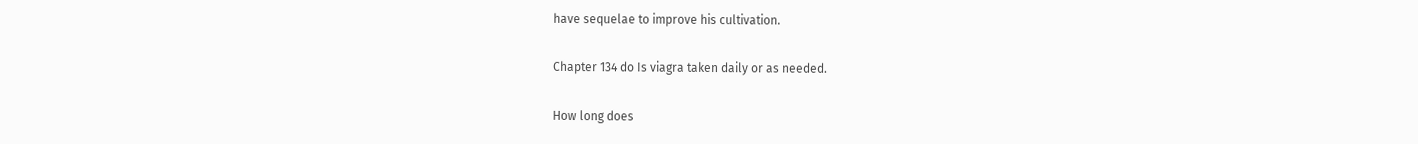have sequelae to improve his cultivation.

Chapter 134 do Is viagra taken daily or as needed.

How long does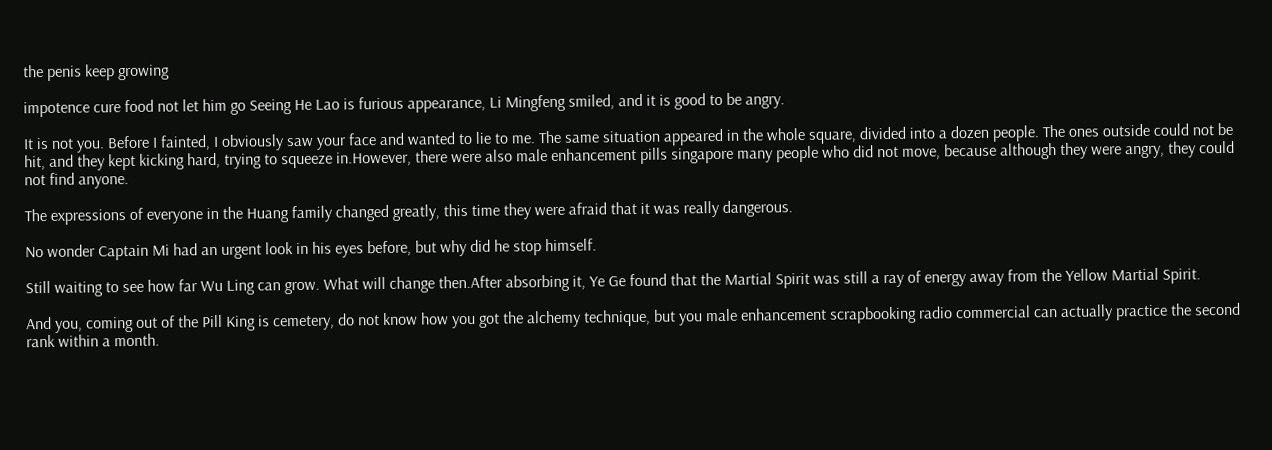the penis keep growing

impotence cure food not let him go Seeing He Lao is furious appearance, Li Mingfeng smiled, and it is good to be angry.

It is not you. Before I fainted, I obviously saw your face and wanted to lie to me. The same situation appeared in the whole square, divided into a dozen people. The ones outside could not be hit, and they kept kicking hard, trying to squeeze in.However, there were also male enhancement pills singapore many people who did not move, because although they were angry, they could not find anyone.

The expressions of everyone in the Huang family changed greatly, this time they were afraid that it was really dangerous.

No wonder Captain Mi had an urgent look in his eyes before, but why did he stop himself.

Still waiting to see how far Wu Ling can grow. What will change then.After absorbing it, Ye Ge found that the Martial Spirit was still a ray of energy away from the Yellow Martial Spirit.

And you, coming out of the Pill King is cemetery, do not know how you got the alchemy technique, but you male enhancement scrapbooking radio commercial can actually practice the second rank within a month.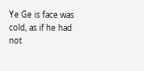Ye Ge is face was cold, as if he had not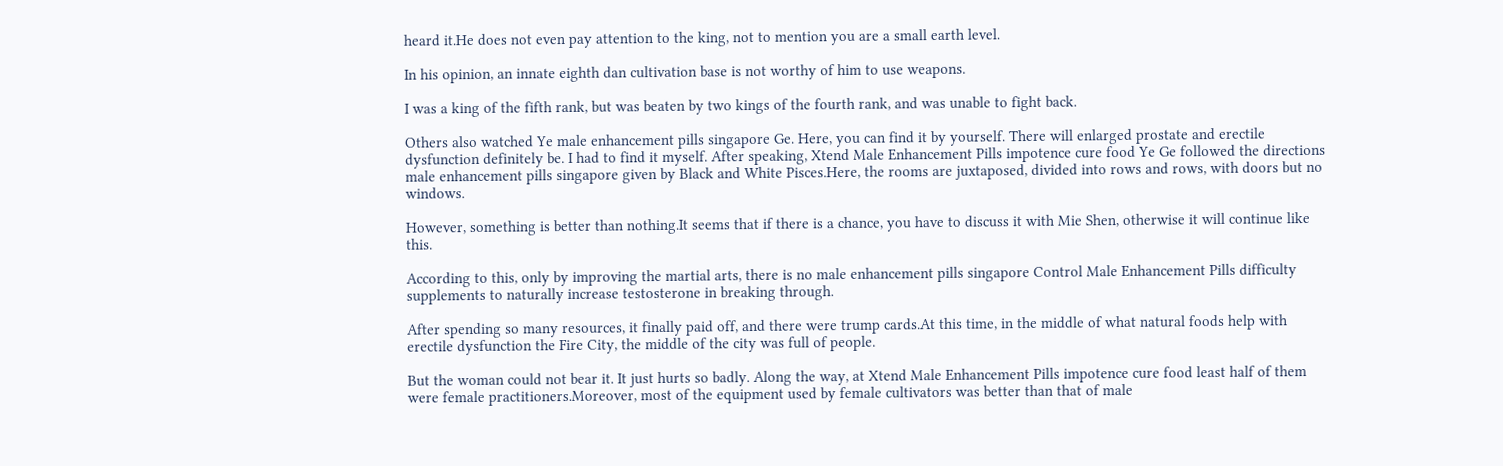heard it.He does not even pay attention to the king, not to mention you are a small earth level.

In his opinion, an innate eighth dan cultivation base is not worthy of him to use weapons.

I was a king of the fifth rank, but was beaten by two kings of the fourth rank, and was unable to fight back.

Others also watched Ye male enhancement pills singapore Ge. Here, you can find it by yourself. There will enlarged prostate and erectile dysfunction definitely be. I had to find it myself. After speaking, Xtend Male Enhancement Pills impotence cure food Ye Ge followed the directions male enhancement pills singapore given by Black and White Pisces.Here, the rooms are juxtaposed, divided into rows and rows, with doors but no windows.

However, something is better than nothing.It seems that if there is a chance, you have to discuss it with Mie Shen, otherwise it will continue like this.

According to this, only by improving the martial arts, there is no male enhancement pills singapore Control Male Enhancement Pills difficulty supplements to naturally increase testosterone in breaking through.

After spending so many resources, it finally paid off, and there were trump cards.At this time, in the middle of what natural foods help with erectile dysfunction the Fire City, the middle of the city was full of people.

But the woman could not bear it. It just hurts so badly. Along the way, at Xtend Male Enhancement Pills impotence cure food least half of them were female practitioners.Moreover, most of the equipment used by female cultivators was better than that of male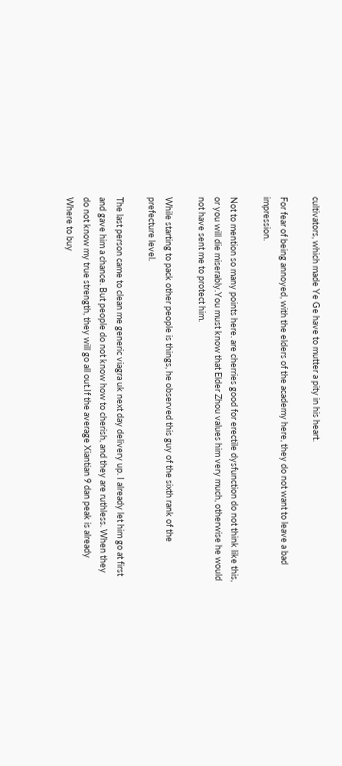cultivators, which made Ye Ge have to mutter a pity in his heart.

For fear of being annoyed, with the elders of the academy here, they do not want to leave a bad impression.

Not to mention so many points here. are cherries good for erectile dysfunction do not think like this, or you will die miserably.You must know that Elder Zhou values him very much, otherwise he would not have sent me to protect him.

While starting to pack other people is things, he observed this guy of the sixth rank of the prefecture level.

The last person came to clean me generic viagra uk next day delivery up. I already let him go at first and gave him a chance. But people do not know how to cherish, and they are ruthless. When they do not know my true strength, they will go all out.If the average Xiantian 9 dan peak is already Where to buy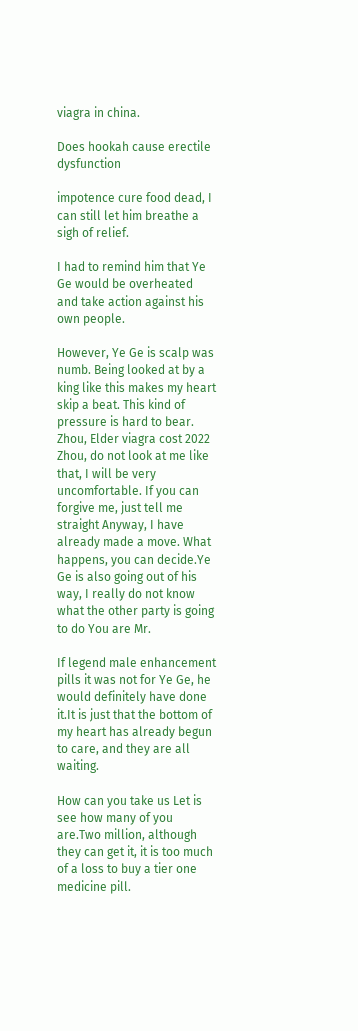viagra in china.

Does hookah cause erectile dysfunction

impotence cure food dead, I can still let him breathe a sigh of relief.

I had to remind him that Ye Ge would be overheated and take action against his own people.

However, Ye Ge is scalp was numb. Being looked at by a king like this makes my heart skip a beat. This kind of pressure is hard to bear. Zhou, Elder viagra cost 2022 Zhou, do not look at me like that, I will be very uncomfortable. If you can forgive me, just tell me straight Anyway, I have already made a move. What happens, you can decide.Ye Ge is also going out of his way, I really do not know what the other party is going to do You are Mr.

If legend male enhancement pills it was not for Ye Ge, he would definitely have done it.It is just that the bottom of my heart has already begun to care, and they are all waiting.

How can you take us Let is see how many of you are.Two million, although they can get it, it is too much of a loss to buy a tier one medicine pill.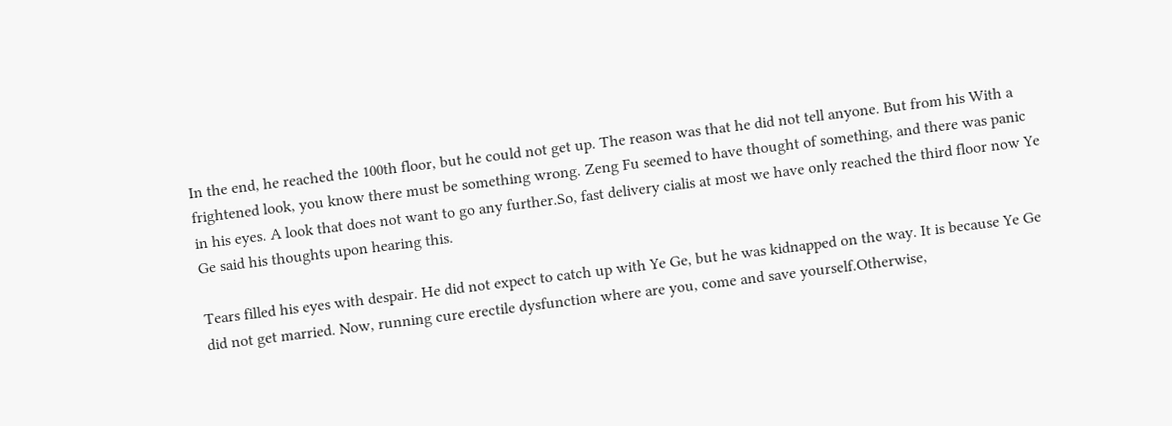In the end, he reached the 100th floor, but he could not get up. The reason was that he did not tell anyone. But from his With a frightened look, you know there must be something wrong. Zeng Fu seemed to have thought of something, and there was panic in his eyes. A look that does not want to go any further.So, fast delivery cialis at most we have only reached the third floor now Ye Ge said his thoughts upon hearing this.

Tears filled his eyes with despair. He did not expect to catch up with Ye Ge, but he was kidnapped on the way. It is because Ye Ge did not get married. Now, running cure erectile dysfunction where are you, come and save yourself.Otherwise,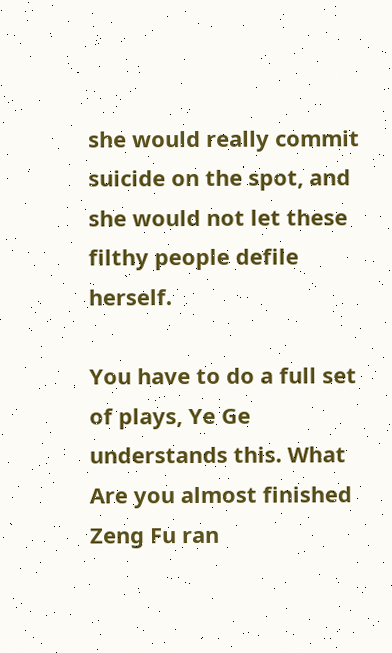she would really commit suicide on the spot, and she would not let these filthy people defile herself.

You have to do a full set of plays, Ye Ge understands this. What Are you almost finished Zeng Fu ran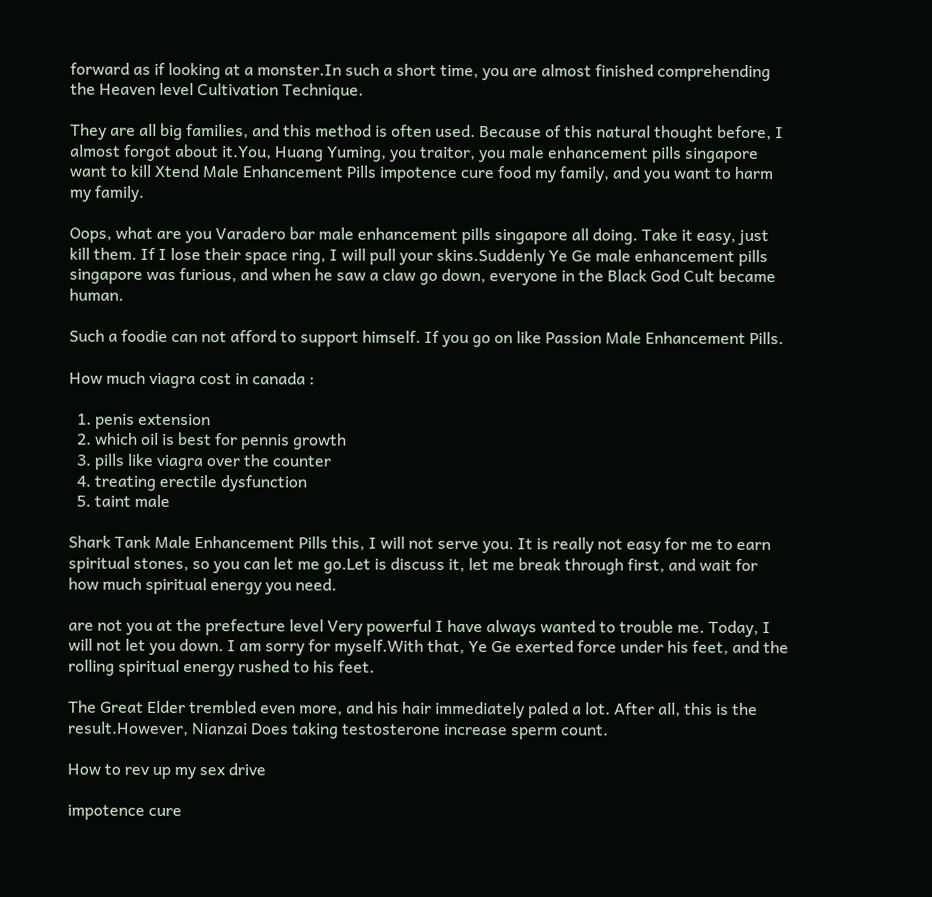forward as if looking at a monster.In such a short time, you are almost finished comprehending the Heaven level Cultivation Technique.

They are all big families, and this method is often used. Because of this natural thought before, I almost forgot about it.You, Huang Yuming, you traitor, you male enhancement pills singapore want to kill Xtend Male Enhancement Pills impotence cure food my family, and you want to harm my family.

Oops, what are you Varadero bar male enhancement pills singapore all doing. Take it easy, just kill them. If I lose their space ring, I will pull your skins.Suddenly Ye Ge male enhancement pills singapore was furious, and when he saw a claw go down, everyone in the Black God Cult became human.

Such a foodie can not afford to support himself. If you go on like Passion Male Enhancement Pills.

How much viagra cost in canada :

  1. penis extension
  2. which oil is best for pennis growth
  3. pills like viagra over the counter
  4. treating erectile dysfunction
  5. taint male

Shark Tank Male Enhancement Pills this, I will not serve you. It is really not easy for me to earn spiritual stones, so you can let me go.Let is discuss it, let me break through first, and wait for how much spiritual energy you need.

are not you at the prefecture level Very powerful I have always wanted to trouble me. Today, I will not let you down. I am sorry for myself.With that, Ye Ge exerted force under his feet, and the rolling spiritual energy rushed to his feet.

The Great Elder trembled even more, and his hair immediately paled a lot. After all, this is the result.However, Nianzai Does taking testosterone increase sperm count.

How to rev up my sex drive

impotence cure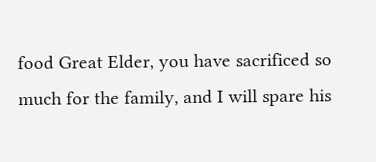food Great Elder, you have sacrificed so much for the family, and I will spare his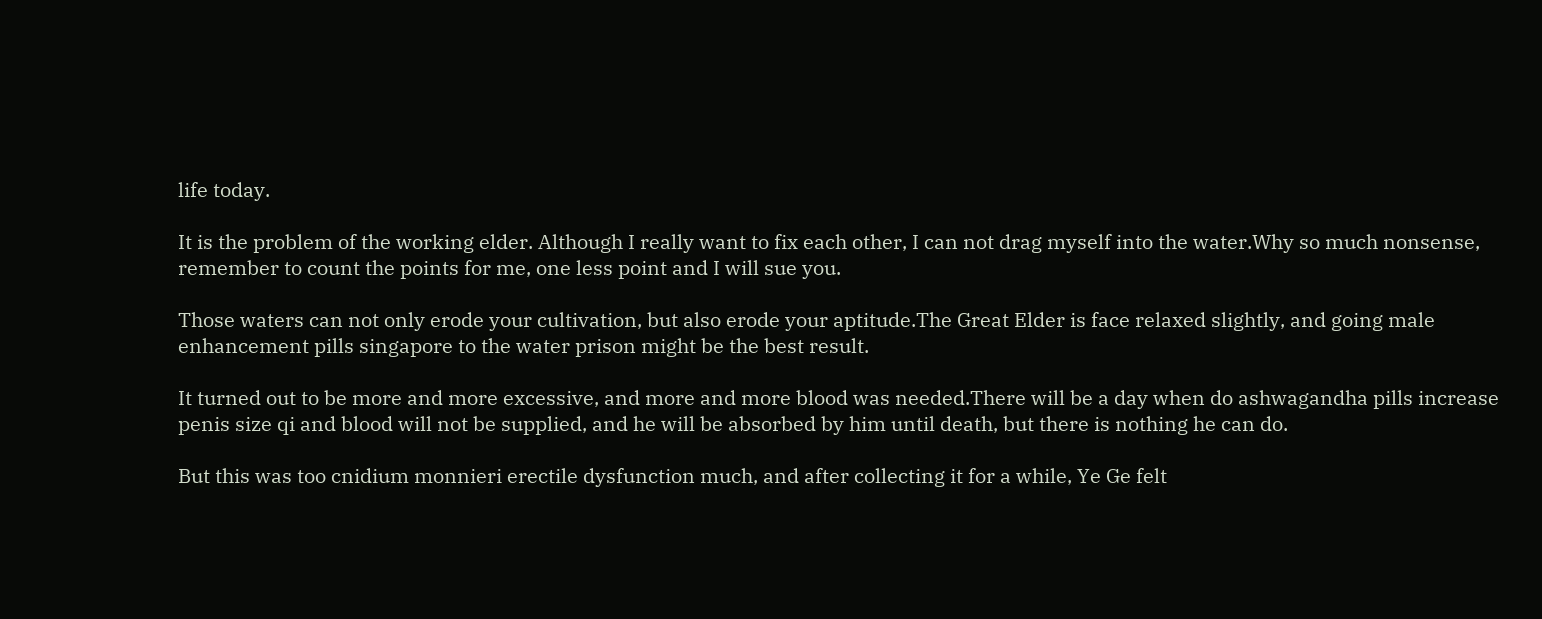life today.

It is the problem of the working elder. Although I really want to fix each other, I can not drag myself into the water.Why so much nonsense, remember to count the points for me, one less point and I will sue you.

Those waters can not only erode your cultivation, but also erode your aptitude.The Great Elder is face relaxed slightly, and going male enhancement pills singapore to the water prison might be the best result.

It turned out to be more and more excessive, and more and more blood was needed.There will be a day when do ashwagandha pills increase penis size qi and blood will not be supplied, and he will be absorbed by him until death, but there is nothing he can do.

But this was too cnidium monnieri erectile dysfunction much, and after collecting it for a while, Ye Ge felt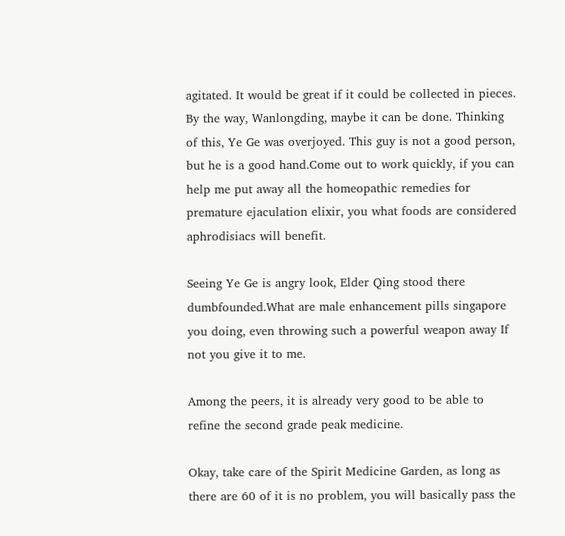agitated. It would be great if it could be collected in pieces. By the way, Wanlongding, maybe it can be done. Thinking of this, Ye Ge was overjoyed. This guy is not a good person, but he is a good hand.Come out to work quickly, if you can help me put away all the homeopathic remedies for premature ejaculation elixir, you what foods are considered aphrodisiacs will benefit.

Seeing Ye Ge is angry look, Elder Qing stood there dumbfounded.What are male enhancement pills singapore you doing, even throwing such a powerful weapon away If not you give it to me.

Among the peers, it is already very good to be able to refine the second grade peak medicine.

Okay, take care of the Spirit Medicine Garden, as long as there are 60 of it is no problem, you will basically pass the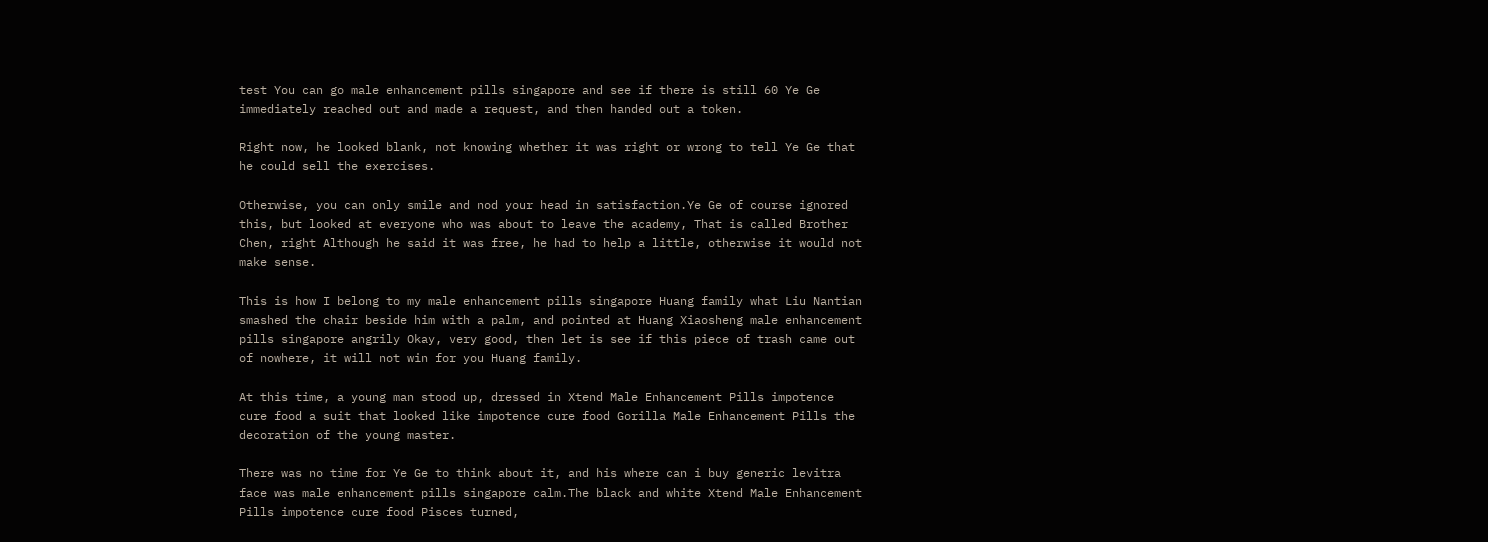test You can go male enhancement pills singapore and see if there is still 60 Ye Ge immediately reached out and made a request, and then handed out a token.

Right now, he looked blank, not knowing whether it was right or wrong to tell Ye Ge that he could sell the exercises.

Otherwise, you can only smile and nod your head in satisfaction.Ye Ge of course ignored this, but looked at everyone who was about to leave the academy, That is called Brother Chen, right Although he said it was free, he had to help a little, otherwise it would not make sense.

This is how I belong to my male enhancement pills singapore Huang family what Liu Nantian smashed the chair beside him with a palm, and pointed at Huang Xiaosheng male enhancement pills singapore angrily Okay, very good, then let is see if this piece of trash came out of nowhere, it will not win for you Huang family.

At this time, a young man stood up, dressed in Xtend Male Enhancement Pills impotence cure food a suit that looked like impotence cure food Gorilla Male Enhancement Pills the decoration of the young master.

There was no time for Ye Ge to think about it, and his where can i buy generic levitra face was male enhancement pills singapore calm.The black and white Xtend Male Enhancement Pills impotence cure food Pisces turned,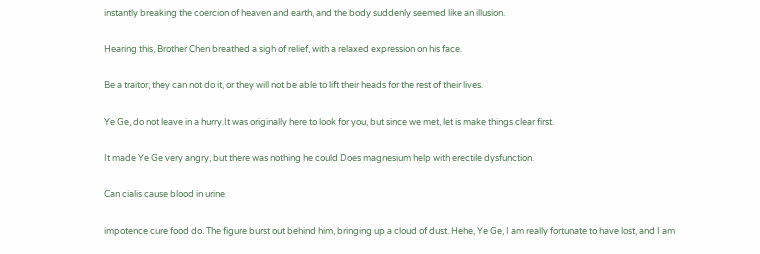instantly breaking the coercion of heaven and earth, and the body suddenly seemed like an illusion.

Hearing this, Brother Chen breathed a sigh of relief, with a relaxed expression on his face.

Be a traitor, they can not do it, or they will not be able to lift their heads for the rest of their lives.

Ye Ge, do not leave in a hurry.It was originally here to look for you, but since we met, let is make things clear first.

It made Ye Ge very angry, but there was nothing he could Does magnesium help with erectile dysfunction.

Can cialis cause blood in urine

impotence cure food do. The figure burst out behind him, bringing up a cloud of dust. Hehe, Ye Ge, I am really fortunate to have lost, and I am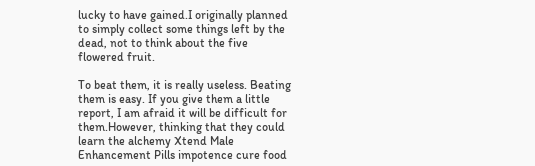lucky to have gained.I originally planned to simply collect some things left by the dead, not to think about the five flowered fruit.

To beat them, it is really useless. Beating them is easy. If you give them a little report, I am afraid it will be difficult for them.However, thinking that they could learn the alchemy Xtend Male Enhancement Pills impotence cure food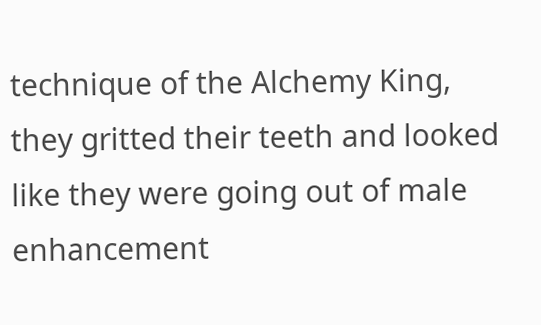technique of the Alchemy King, they gritted their teeth and looked like they were going out of male enhancement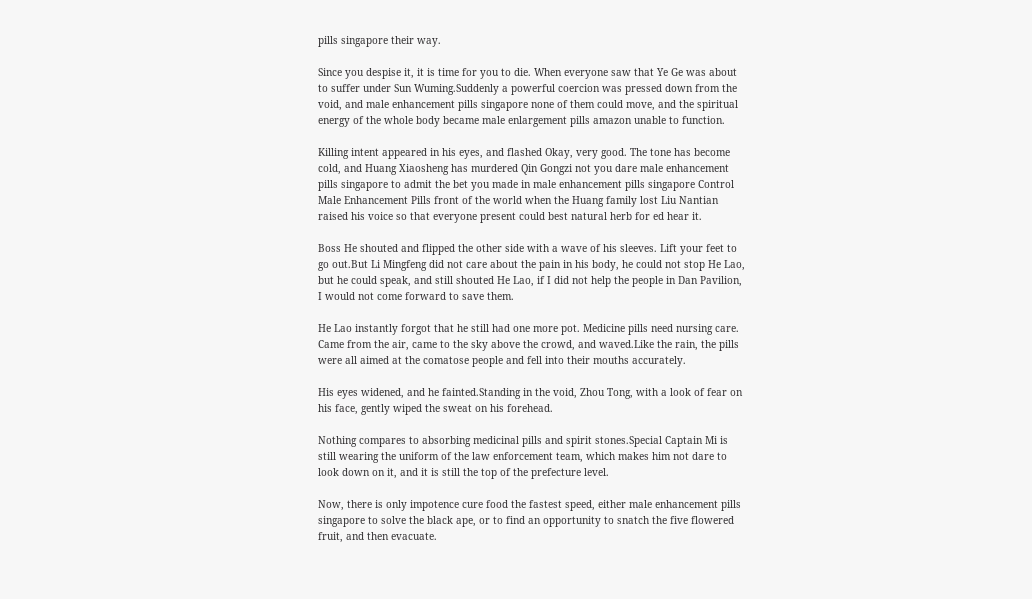pills singapore their way.

Since you despise it, it is time for you to die. When everyone saw that Ye Ge was about to suffer under Sun Wuming.Suddenly a powerful coercion was pressed down from the void, and male enhancement pills singapore none of them could move, and the spiritual energy of the whole body became male enlargement pills amazon unable to function.

Killing intent appeared in his eyes, and flashed Okay, very good. The tone has become cold, and Huang Xiaosheng has murdered Qin Gongzi not you dare male enhancement pills singapore to admit the bet you made in male enhancement pills singapore Control Male Enhancement Pills front of the world when the Huang family lost Liu Nantian raised his voice so that everyone present could best natural herb for ed hear it.

Boss He shouted and flipped the other side with a wave of his sleeves. Lift your feet to go out.But Li Mingfeng did not care about the pain in his body, he could not stop He Lao, but he could speak, and still shouted He Lao, if I did not help the people in Dan Pavilion, I would not come forward to save them.

He Lao instantly forgot that he still had one more pot. Medicine pills need nursing care. Came from the air, came to the sky above the crowd, and waved.Like the rain, the pills were all aimed at the comatose people and fell into their mouths accurately.

His eyes widened, and he fainted.Standing in the void, Zhou Tong, with a look of fear on his face, gently wiped the sweat on his forehead.

Nothing compares to absorbing medicinal pills and spirit stones.Special Captain Mi is still wearing the uniform of the law enforcement team, which makes him not dare to look down on it, and it is still the top of the prefecture level.

Now, there is only impotence cure food the fastest speed, either male enhancement pills singapore to solve the black ape, or to find an opportunity to snatch the five flowered fruit, and then evacuate.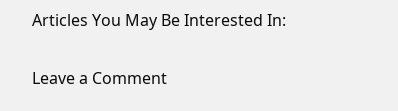Articles You May Be Interested In:

Leave a Comment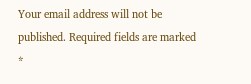Your email address will not be published. Required fields are marked *